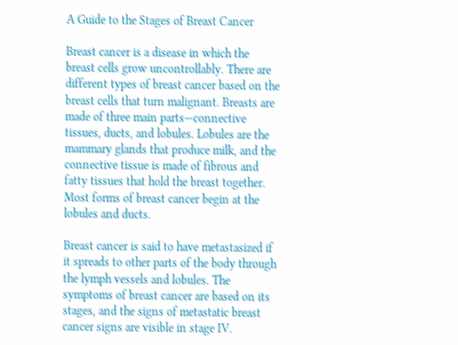A Guide to the Stages of Breast Cancer

Breast cancer is a disease in which the breast cells grow uncontrollably. There are different types of breast cancer based on the breast cells that turn malignant. Breasts are made of three main parts—connective tissues, ducts, and lobules. Lobules are the mammary glands that produce milk, and the connective tissue is made of fibrous and fatty tissues that hold the breast together. Most forms of breast cancer begin at the lobules and ducts.

Breast cancer is said to have metastasized if it spreads to other parts of the body through the lymph vessels and lobules. The symptoms of breast cancer are based on its stages, and the signs of metastatic breast cancer signs are visible in stage IV.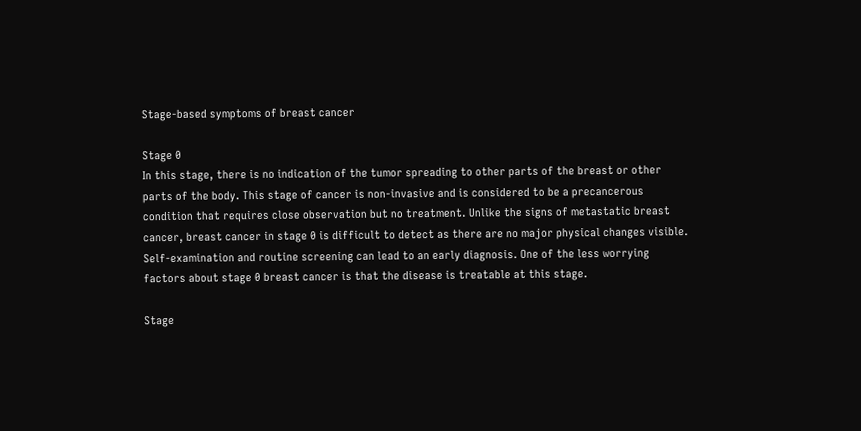Stage-based symptoms of breast cancer

Stage 0
In this stage, there is no indication of the tumor spreading to other parts of the breast or other parts of the body. This stage of cancer is non-invasive and is considered to be a precancerous condition that requires close observation but no treatment. Unlike the signs of metastatic breast cancer, breast cancer in stage 0 is difficult to detect as there are no major physical changes visible. Self-examination and routine screening can lead to an early diagnosis. One of the less worrying factors about stage 0 breast cancer is that the disease is treatable at this stage.

Stage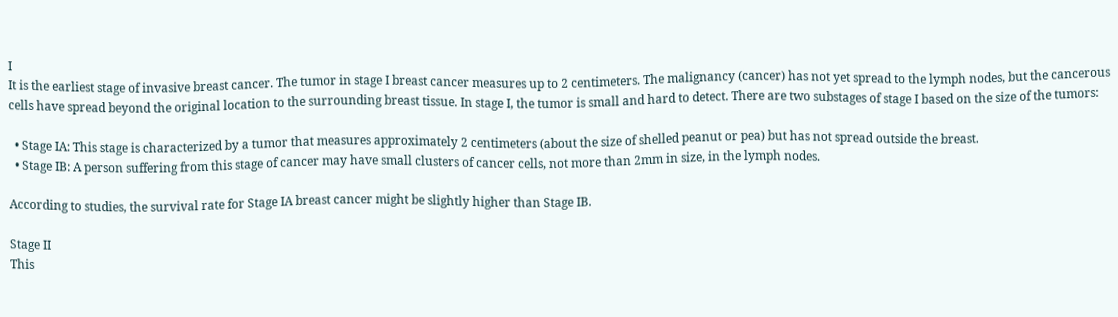I
It is the earliest stage of invasive breast cancer. The tumor in stage I breast cancer measures up to 2 centimeters. The malignancy (cancer) has not yet spread to the lymph nodes, but the cancerous cells have spread beyond the original location to the surrounding breast tissue. In stage I, the tumor is small and hard to detect. There are two substages of stage I based on the size of the tumors:

  • Stage IA: This stage is characterized by a tumor that measures approximately 2 centimeters (about the size of shelled peanut or pea) but has not spread outside the breast.
  • Stage IB: A person suffering from this stage of cancer may have small clusters of cancer cells, not more than 2mm in size, in the lymph nodes.

According to studies, the survival rate for Stage IA breast cancer might be slightly higher than Stage IB.

Stage II
This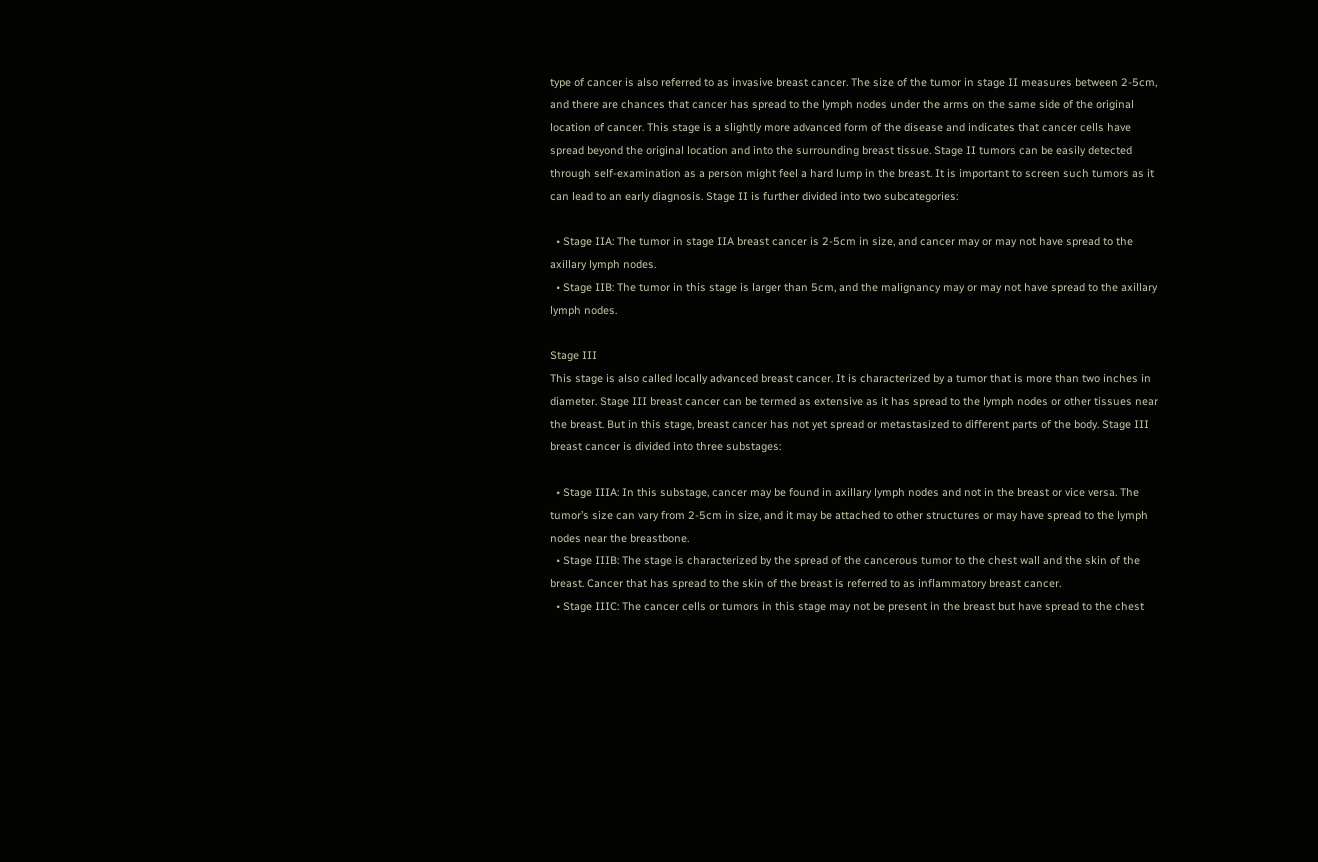type of cancer is also referred to as invasive breast cancer. The size of the tumor in stage II measures between 2-5cm, and there are chances that cancer has spread to the lymph nodes under the arms on the same side of the original location of cancer. This stage is a slightly more advanced form of the disease and indicates that cancer cells have spread beyond the original location and into the surrounding breast tissue. Stage II tumors can be easily detected through self-examination as a person might feel a hard lump in the breast. It is important to screen such tumors as it can lead to an early diagnosis. Stage II is further divided into two subcategories:

  • Stage IIA: The tumor in stage IIA breast cancer is 2-5cm in size, and cancer may or may not have spread to the axillary lymph nodes.
  • Stage IIB: The tumor in this stage is larger than 5cm, and the malignancy may or may not have spread to the axillary lymph nodes.

Stage III
This stage is also called locally advanced breast cancer. It is characterized by a tumor that is more than two inches in diameter. Stage III breast cancer can be termed as extensive as it has spread to the lymph nodes or other tissues near the breast. But in this stage, breast cancer has not yet spread or metastasized to different parts of the body. Stage III breast cancer is divided into three substages:

  • Stage IIIA: In this substage, cancer may be found in axillary lymph nodes and not in the breast or vice versa. The tumor’s size can vary from 2-5cm in size, and it may be attached to other structures or may have spread to the lymph nodes near the breastbone.
  • Stage IIIB: The stage is characterized by the spread of the cancerous tumor to the chest wall and the skin of the breast. Cancer that has spread to the skin of the breast is referred to as inflammatory breast cancer.
  • Stage IIIC: The cancer cells or tumors in this stage may not be present in the breast but have spread to the chest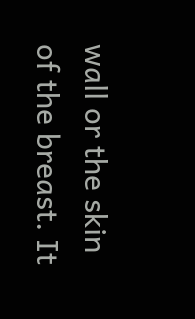wall or the skin of the breast. It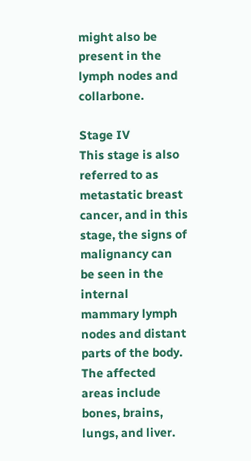might also be present in the lymph nodes and collarbone.

Stage IV
This stage is also referred to as metastatic breast cancer, and in this stage, the signs of malignancy can be seen in the internal mammary lymph nodes and distant parts of the body. The affected areas include bones, brains, lungs, and liver.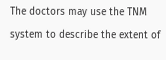The doctors may use the TNM system to describe the extent of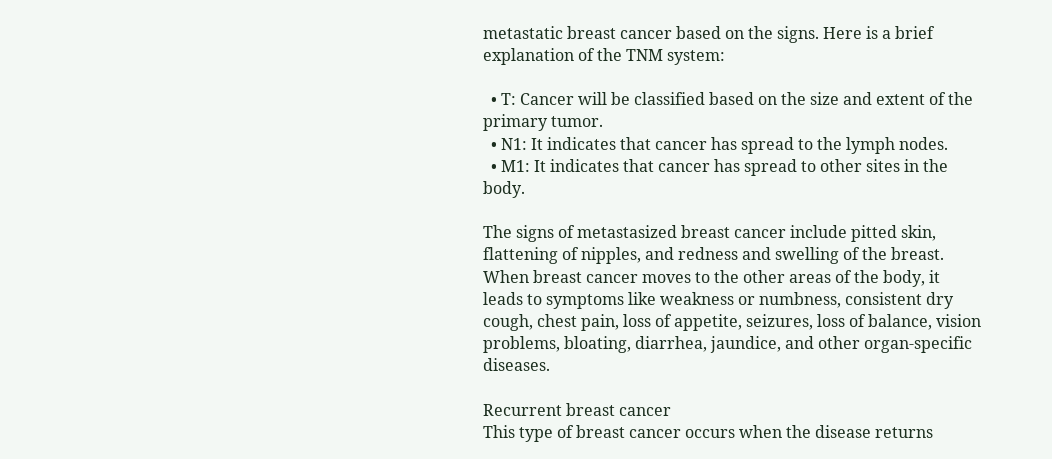metastatic breast cancer based on the signs. Here is a brief explanation of the TNM system:

  • T: Cancer will be classified based on the size and extent of the primary tumor.
  • N1: It indicates that cancer has spread to the lymph nodes.
  • M1: It indicates that cancer has spread to other sites in the body.

The signs of metastasized breast cancer include pitted skin, flattening of nipples, and redness and swelling of the breast. When breast cancer moves to the other areas of the body, it leads to symptoms like weakness or numbness, consistent dry cough, chest pain, loss of appetite, seizures, loss of balance, vision problems, bloating, diarrhea, jaundice, and other organ-specific diseases.

Recurrent breast cancer
This type of breast cancer occurs when the disease returns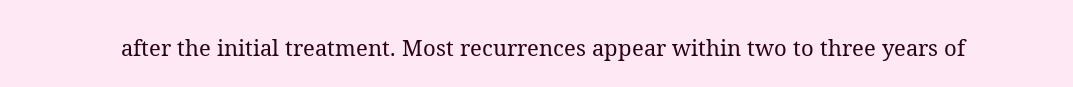after the initial treatment. Most recurrences appear within two to three years of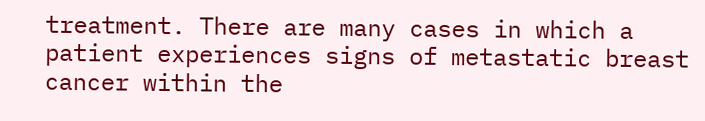treatment. There are many cases in which a patient experiences signs of metastatic breast cancer within the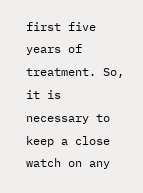first five years of treatment. So, it is necessary to keep a close watch on any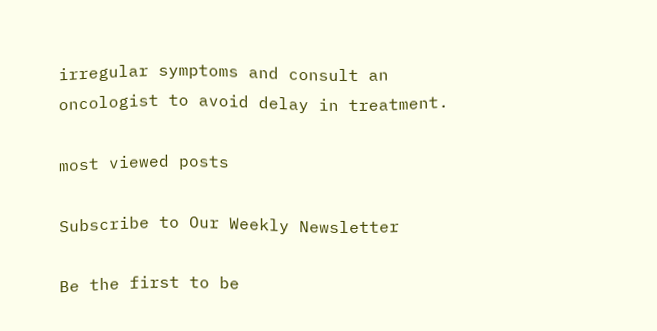irregular symptoms and consult an oncologist to avoid delay in treatment.

most viewed posts

Subscribe to Our Weekly Newsletter

Be the first to be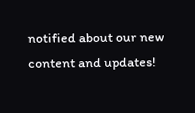notified about our new content and updates!